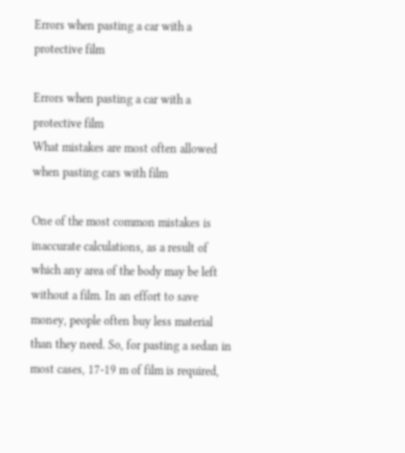Errors when pasting a car with a protective film

Errors when pasting a car with a protective film
What mistakes are most often allowed when pasting cars with film

One of the most common mistakes is inaccurate calculations, as a result of which any area of the body may be left without a film. In an effort to save money, people often buy less material than they need. So, for pasting a sedan in most cases, 17-19 m of film is required,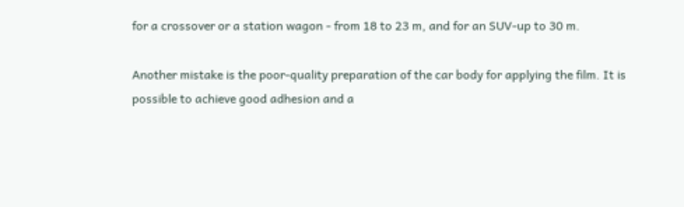for a crossover or a station wagon - from 18 to 23 m, and for an SUV-up to 30 m.

Another mistake is the poor-quality preparation of the car body for applying the film. It is possible to achieve good adhesion and a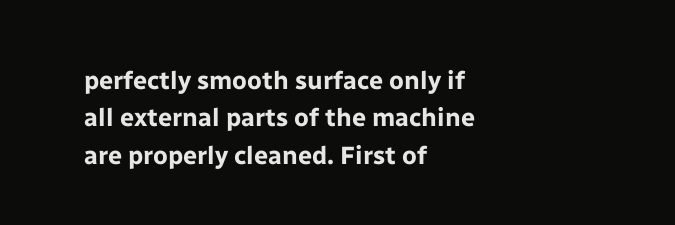perfectly smooth surface only if all external parts of the machine are properly cleaned. First of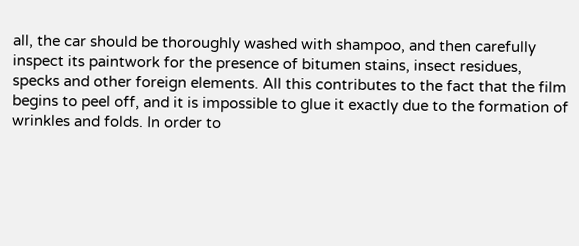all, the car should be thoroughly washed with shampoo, and then carefully inspect its paintwork for the presence of bitumen stains, insect residues, specks and other foreign elements. All this contributes to the fact that the film begins to peel off, and it is impossible to glue it exactly due to the formation of wrinkles and folds. In order to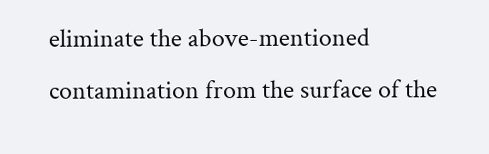eliminate the above-mentioned contamination from the surface of the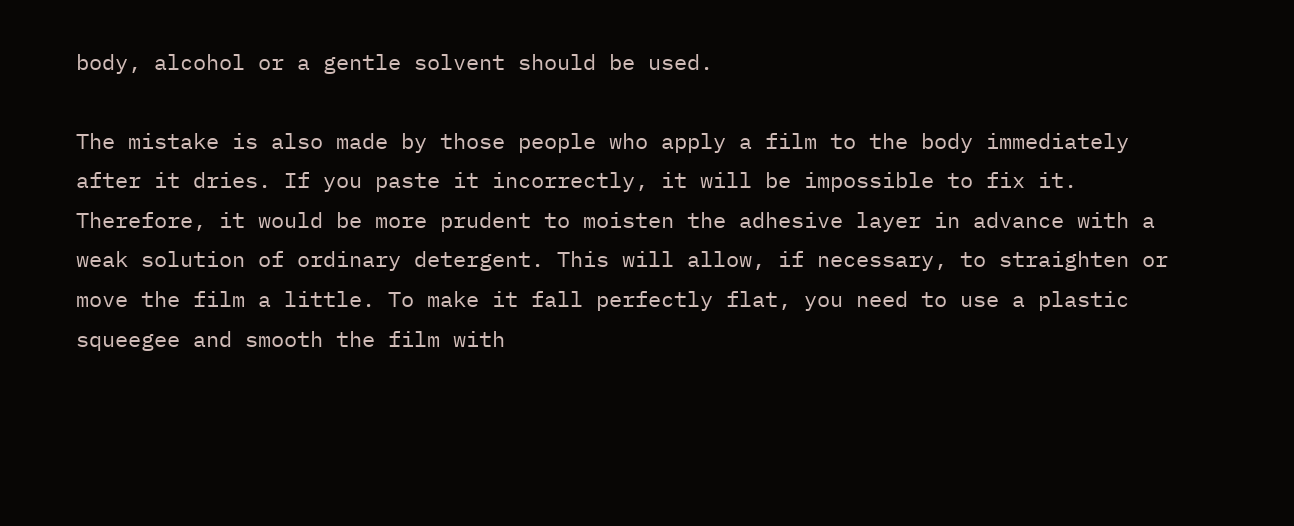body, alcohol or a gentle solvent should be used.

The mistake is also made by those people who apply a film to the body immediately after it dries. If you paste it incorrectly, it will be impossible to fix it. Therefore, it would be more prudent to moisten the adhesive layer in advance with a weak solution of ordinary detergent. This will allow, if necessary, to straighten or move the film a little. To make it fall perfectly flat, you need to use a plastic squeegee and smooth the film with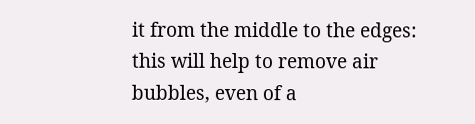it from the middle to the edges: this will help to remove air bubbles, even of a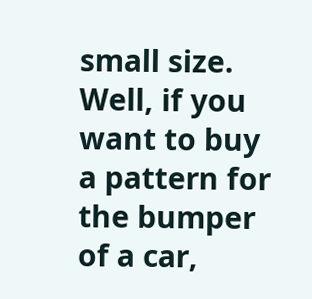small size. Well, if you want to buy a pattern for the bumper of a car,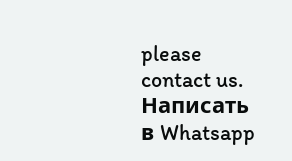please contact us.
Написать в Whatsapp